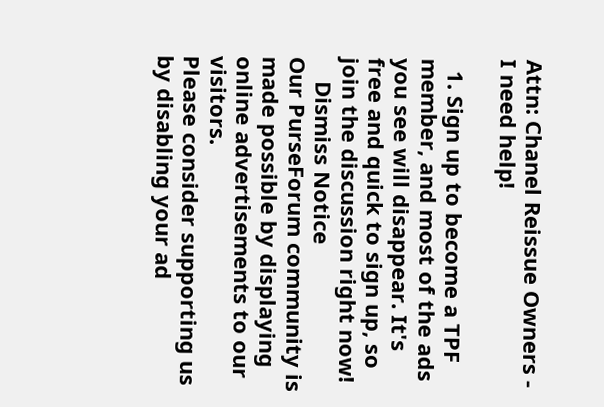Attn: Chanel Reissue Owners - I need help!

  1. Sign up to become a TPF member, and most of the ads you see will disappear. It's free and quick to sign up, so join the discussion right now!
    Dismiss Notice
Our PurseForum community is made possible by displaying online advertisements to our visitors.
Please consider supporting us by disabling your ad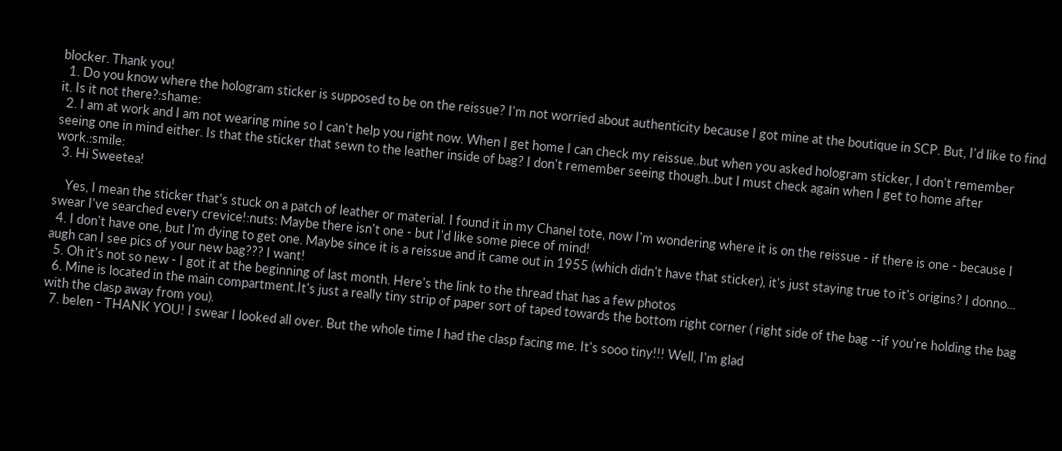blocker. Thank you!
  1. Do you know where the hologram sticker is supposed to be on the reissue? I'm not worried about authenticity because I got mine at the boutique in SCP. But, I'd like to find it. Is it not there?:shame:
  2. I am at work and I am not wearing mine so I can't help you right now. When I get home I can check my reissue..but when you asked hologram sticker, I don't remember seeing one in mind either. Is that the sticker that sewn to the leather inside of bag? I don't remember seeing though..but I must check again when I get to home after work.:smile:
  3. Hi Sweetea!

    Yes, I mean the sticker that's stuck on a patch of leather or material. I found it in my Chanel tote, now I'm wondering where it is on the reissue - if there is one - because I swear I've searched every crevice!:nuts: Maybe there isn't one - but I'd like some piece of mind!
  4. I don't have one, but I'm dying to get one. Maybe since it is a reissue and it came out in 1955 (which didn't have that sticker), it's just staying true to it's origins? I donno... augh can I see pics of your new bag??? I want!
  5. Oh it's not so new - I got it at the beginning of last month. Here's the link to the thread that has a few photos
  6. Mine is located in the main compartment.It's just a really tiny strip of paper sort of taped towards the bottom right corner ( right side of the bag --if you're holding the bag with the clasp away from you).
  7. belen - THANK YOU! I swear I looked all over. But the whole time I had the clasp facing me. It's sooo tiny!!! Well, I'm glad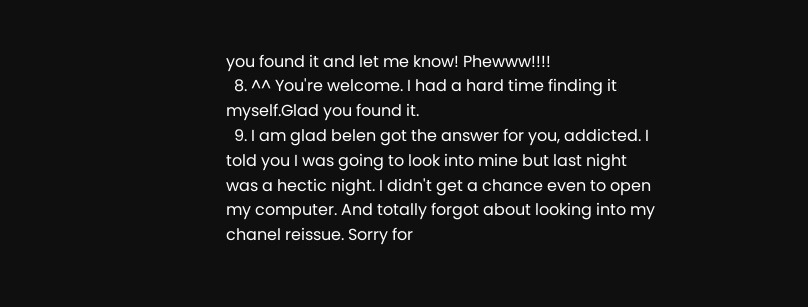you found it and let me know! Phewww!!!!
  8. ^^ You're welcome. I had a hard time finding it myself.Glad you found it.
  9. I am glad belen got the answer for you, addicted. I told you I was going to look into mine but last night was a hectic night. I didn't get a chance even to open my computer. And totally forgot about looking into my chanel reissue. Sorry for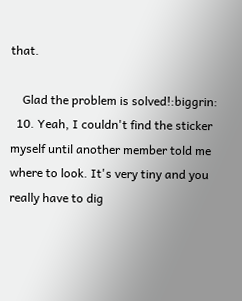that.

    Glad the problem is solved!:biggrin:
  10. Yeah, I couldn't find the sticker myself until another member told me where to look. It's very tiny and you really have to dig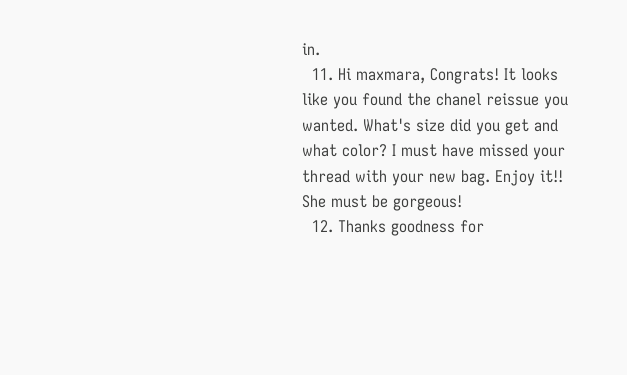in.
  11. Hi maxmara, Congrats! It looks like you found the chanel reissue you wanted. What's size did you get and what color? I must have missed your thread with your new bag. Enjoy it!! She must be gorgeous!
  12. Thanks goodness for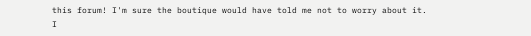this forum! I'm sure the boutique would have told me not to worry about it. I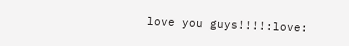love you guys!!!!:love: